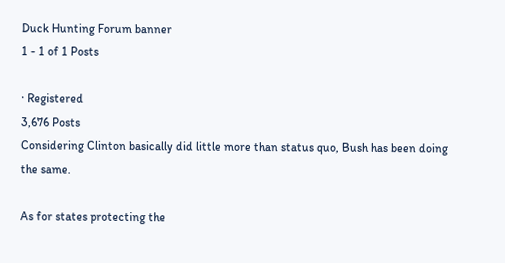Duck Hunting Forum banner
1 - 1 of 1 Posts

· Registered
3,676 Posts
Considering Clinton basically did little more than status quo, Bush has been doing the same.

As for states protecting the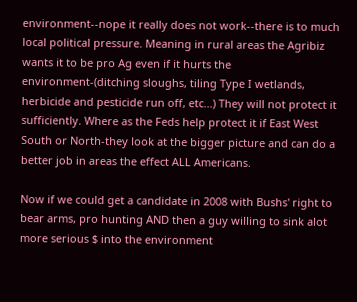environment--nope it really does not work--there is to much local political pressure. Meaning in rural areas the Agribiz wants it to be pro Ag even if it hurts the environment-(ditching sloughs, tiling Type I wetlands, herbicide and pesticide run off, etc...) They will not protect it sufficiently. Where as the Feds help protect it if East West South or North-they look at the bigger picture and can do a better job in areas the effect ALL Americans.

Now if we could get a candidate in 2008 with Bushs' right to bear arms, pro hunting AND then a guy willing to sink alot more serious $ into the environment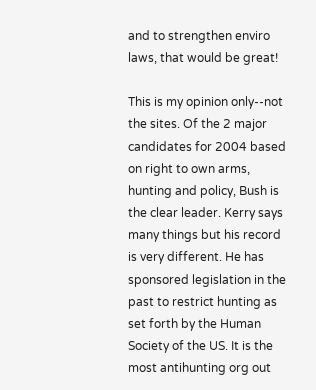and to strengthen enviro laws, that would be great!

This is my opinion only--not the sites. Of the 2 major candidates for 2004 based on right to own arms, hunting and policy, Bush is the clear leader. Kerry says many things but his record is very different. He has sponsored legislation in the past to restrict hunting as set forth by the Human Society of the US. It is the most antihunting org out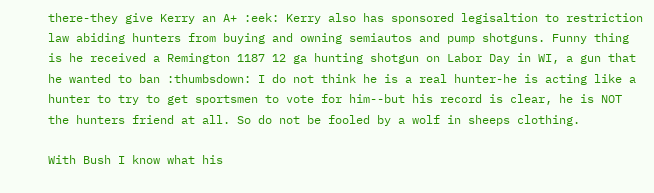there-they give Kerry an A+ :eek: Kerry also has sponsored legisaltion to restriction law abiding hunters from buying and owning semiautos and pump shotguns. Funny thing is he received a Remington 1187 12 ga hunting shotgun on Labor Day in WI, a gun that he wanted to ban :thumbsdown: I do not think he is a real hunter-he is acting like a hunter to try to get sportsmen to vote for him--but his record is clear, he is NOT the hunters friend at all. So do not be fooled by a wolf in sheeps clothing.

With Bush I know what his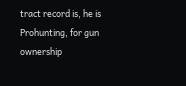tract record is, he is Prohunting, for gun ownership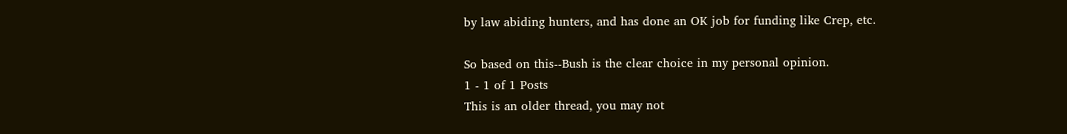by law abiding hunters, and has done an OK job for funding like Crep, etc.

So based on this--Bush is the clear choice in my personal opinion.
1 - 1 of 1 Posts
This is an older thread, you may not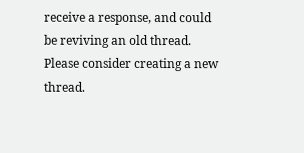receive a response, and could be reviving an old thread. Please consider creating a new thread.